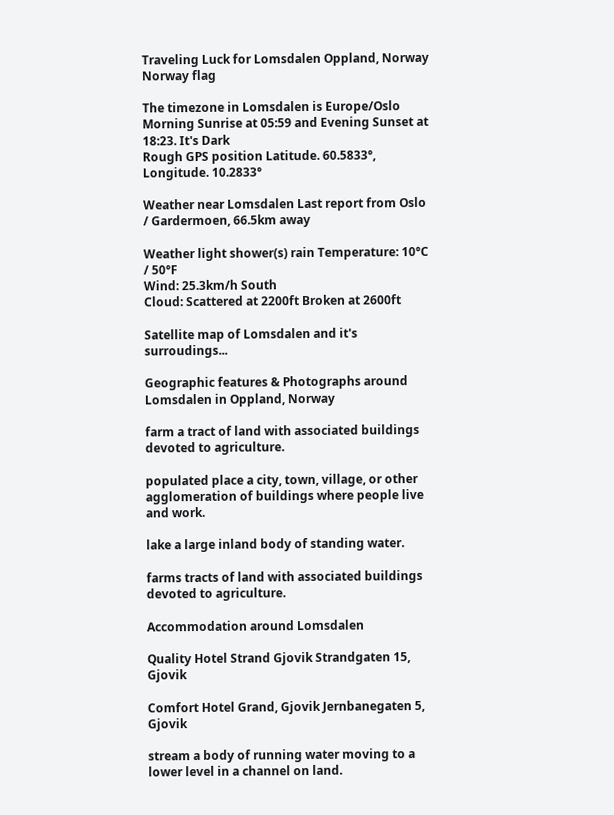Traveling Luck for Lomsdalen Oppland, Norway Norway flag

The timezone in Lomsdalen is Europe/Oslo
Morning Sunrise at 05:59 and Evening Sunset at 18:23. It's Dark
Rough GPS position Latitude. 60.5833°, Longitude. 10.2833°

Weather near Lomsdalen Last report from Oslo / Gardermoen, 66.5km away

Weather light shower(s) rain Temperature: 10°C / 50°F
Wind: 25.3km/h South
Cloud: Scattered at 2200ft Broken at 2600ft

Satellite map of Lomsdalen and it's surroudings...

Geographic features & Photographs around Lomsdalen in Oppland, Norway

farm a tract of land with associated buildings devoted to agriculture.

populated place a city, town, village, or other agglomeration of buildings where people live and work.

lake a large inland body of standing water.

farms tracts of land with associated buildings devoted to agriculture.

Accommodation around Lomsdalen

Quality Hotel Strand Gjovik Strandgaten 15, Gjovik

Comfort Hotel Grand, Gjovik Jernbanegaten 5, Gjovik

stream a body of running water moving to a lower level in a channel on land.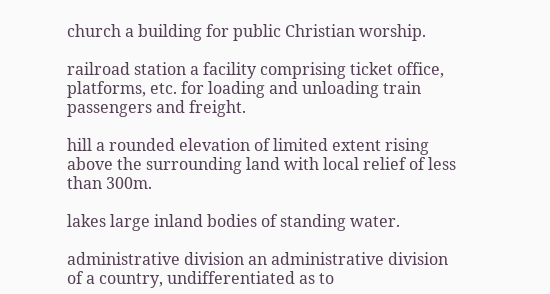church a building for public Christian worship.

railroad station a facility comprising ticket office, platforms, etc. for loading and unloading train passengers and freight.

hill a rounded elevation of limited extent rising above the surrounding land with local relief of less than 300m.

lakes large inland bodies of standing water.

administrative division an administrative division of a country, undifferentiated as to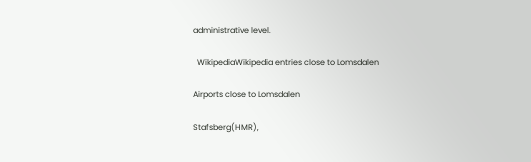administrative level.

  WikipediaWikipedia entries close to Lomsdalen

Airports close to Lomsdalen

Stafsberg(HMR),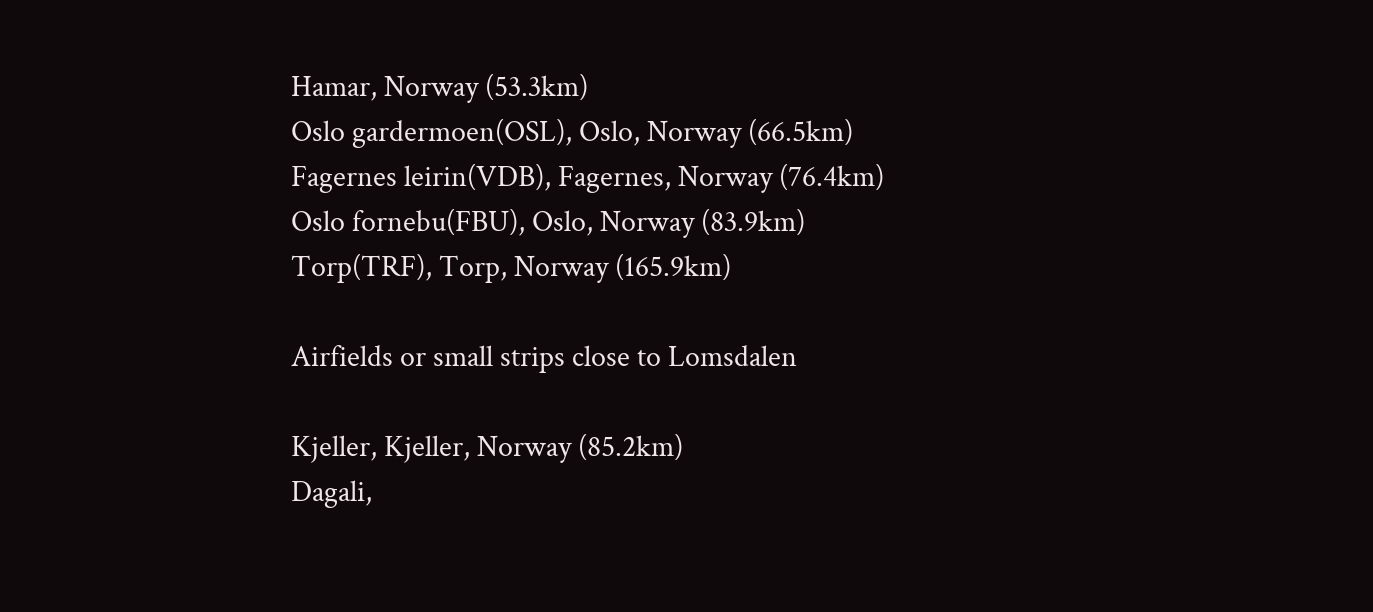Hamar, Norway (53.3km)
Oslo gardermoen(OSL), Oslo, Norway (66.5km)
Fagernes leirin(VDB), Fagernes, Norway (76.4km)
Oslo fornebu(FBU), Oslo, Norway (83.9km)
Torp(TRF), Torp, Norway (165.9km)

Airfields or small strips close to Lomsdalen

Kjeller, Kjeller, Norway (85.2km)
Dagali,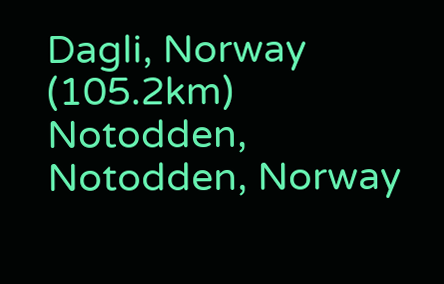Dagli, Norway (105.2km)
Notodden, Notodden, Norway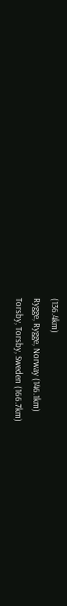(136.4km)
Rygge, Rygge, Norway (146.1km)
Torsby, Torsby, Sweden (166.7km)